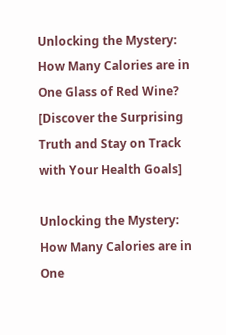Unlocking the Mystery: How Many Calories are in One Glass of Red Wine? [Discover the Surprising Truth and Stay on Track with Your Health Goals]

Unlocking the Mystery: How Many Calories are in One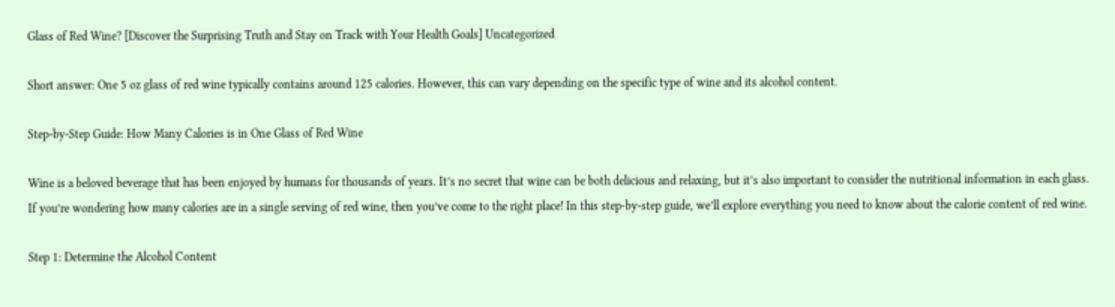Glass of Red Wine? [Discover the Surprising Truth and Stay on Track with Your Health Goals] Uncategorized

Short answer: One 5 oz glass of red wine typically contains around 125 calories. However, this can vary depending on the specific type of wine and its alcohol content.

Step-by-Step Guide: How Many Calories is in One Glass of Red Wine

Wine is a beloved beverage that has been enjoyed by humans for thousands of years. It’s no secret that wine can be both delicious and relaxing, but it’s also important to consider the nutritional information in each glass. If you’re wondering how many calories are in a single serving of red wine, then you’ve come to the right place! In this step-by-step guide, we’ll explore everything you need to know about the calorie content of red wine.

Step 1: Determine the Alcohol Content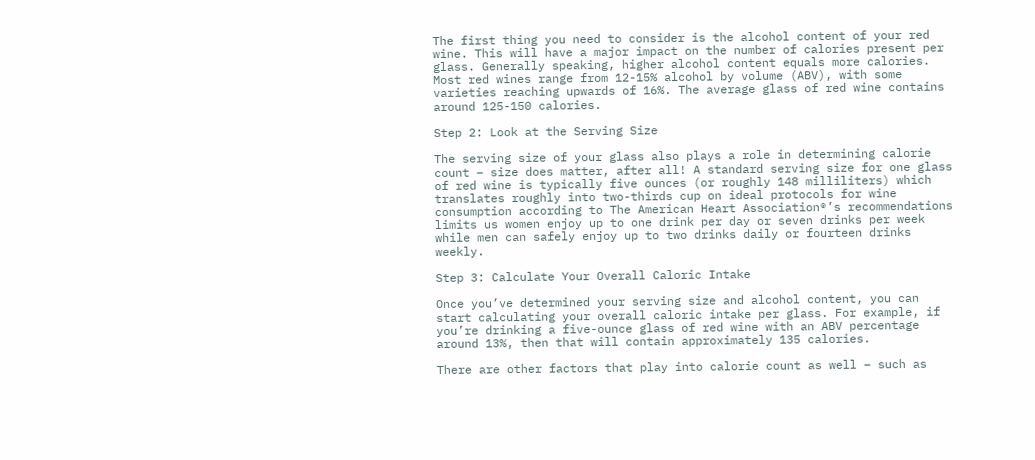The first thing you need to consider is the alcohol content of your red wine. This will have a major impact on the number of calories present per glass. Generally speaking, higher alcohol content equals more calories. Most red wines range from 12-15% alcohol by volume (ABV), with some varieties reaching upwards of 16%. The average glass of red wine contains around 125-150 calories.

Step 2: Look at the Serving Size

The serving size of your glass also plays a role in determining calorie count – size does matter, after all! A standard serving size for one glass of red wine is typically five ounces (or roughly 148 milliliters) which translates roughly into two-thirds cup on ideal protocols for wine consumption according to The American Heart Association®’s recommendations limits us women enjoy up to one drink per day or seven drinks per week while men can safely enjoy up to two drinks daily or fourteen drinks weekly.

Step 3: Calculate Your Overall Caloric Intake

Once you’ve determined your serving size and alcohol content, you can start calculating your overall caloric intake per glass. For example, if you’re drinking a five-ounce glass of red wine with an ABV percentage around 13%, then that will contain approximately 135 calories.

There are other factors that play into calorie count as well – such as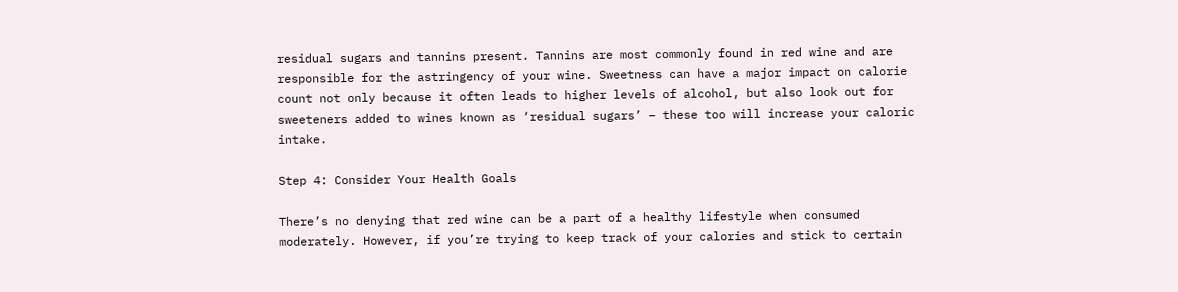residual sugars and tannins present. Tannins are most commonly found in red wine and are responsible for the astringency of your wine. Sweetness can have a major impact on calorie count not only because it often leads to higher levels of alcohol, but also look out for sweeteners added to wines known as ‘residual sugars’ – these too will increase your caloric intake.

Step 4: Consider Your Health Goals

There’s no denying that red wine can be a part of a healthy lifestyle when consumed moderately. However, if you’re trying to keep track of your calories and stick to certain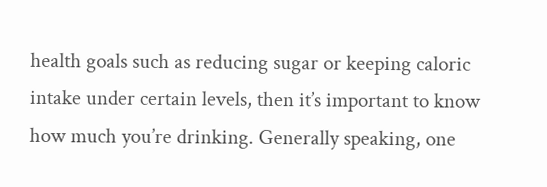health goals such as reducing sugar or keeping caloric intake under certain levels, then it’s important to know how much you’re drinking. Generally speaking, one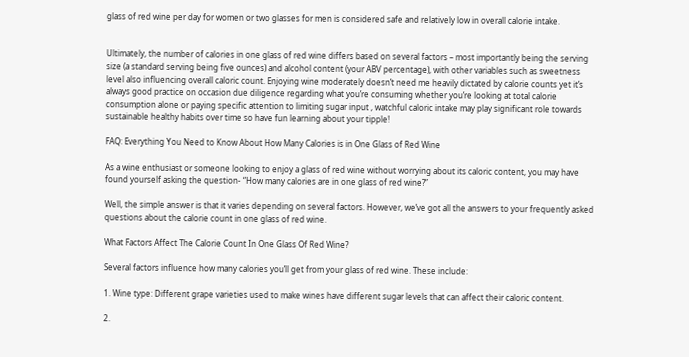glass of red wine per day for women or two glasses for men is considered safe and relatively low in overall calorie intake.


Ultimately, the number of calories in one glass of red wine differs based on several factors – most importantly being the serving size (a standard serving being five ounces) and alcohol content (your ABV percentage), with other variables such as sweetness level also influencing overall caloric count. Enjoying wine moderately doesn’t need me heavily dictated by calorie counts yet it’s always good practice on occasion due diligence regarding what you’re consuming whether you’re looking at total calorie consumption alone or paying specific attention to limiting sugar input , watchful caloric intake may play significant role towards sustainable healthy habits over time so have fun learning about your tipple!

FAQ: Everything You Need to Know About How Many Calories is in One Glass of Red Wine

As a wine enthusiast or someone looking to enjoy a glass of red wine without worrying about its caloric content, you may have found yourself asking the question- “How many calories are in one glass of red wine?”

Well, the simple answer is that it varies depending on several factors. However, we’ve got all the answers to your frequently asked questions about the calorie count in one glass of red wine.

What Factors Affect The Calorie Count In One Glass Of Red Wine?

Several factors influence how many calories you’ll get from your glass of red wine. These include:

1. Wine type: Different grape varieties used to make wines have different sugar levels that can affect their caloric content.

2.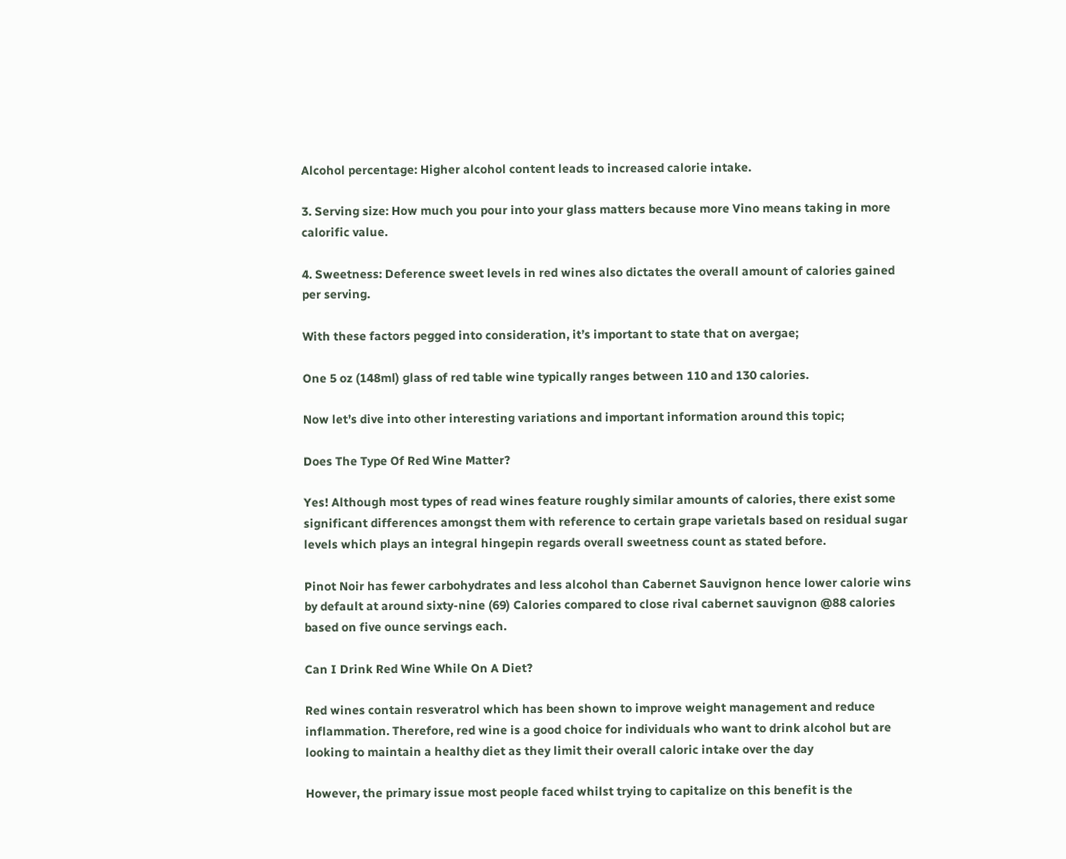Alcohol percentage: Higher alcohol content leads to increased calorie intake.

3. Serving size: How much you pour into your glass matters because more Vino means taking in more calorific value.

4. Sweetness: Deference sweet levels in red wines also dictates the overall amount of calories gained per serving.

With these factors pegged into consideration, it’s important to state that on avergae;

One 5 oz (148ml) glass of red table wine typically ranges between 110 and 130 calories.

Now let’s dive into other interesting variations and important information around this topic;

Does The Type Of Red Wine Matter?

Yes! Although most types of read wines feature roughly similar amounts of calories, there exist some significant differences amongst them with reference to certain grape varietals based on residual sugar levels which plays an integral hingepin regards overall sweetness count as stated before.

Pinot Noir has fewer carbohydrates and less alcohol than Cabernet Sauvignon hence lower calorie wins by default at around sixty-nine (69) Calories compared to close rival cabernet sauvignon @88 calories based on five ounce servings each.

Can I Drink Red Wine While On A Diet?

Red wines contain resveratrol which has been shown to improve weight management and reduce inflammation. Therefore, red wine is a good choice for individuals who want to drink alcohol but are looking to maintain a healthy diet as they limit their overall caloric intake over the day

However, the primary issue most people faced whilst trying to capitalize on this benefit is the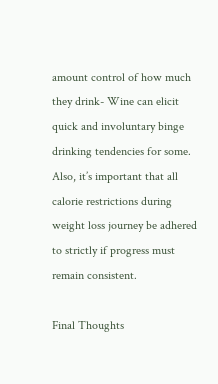amount control of how much they drink- Wine can elicit quick and involuntary binge drinking tendencies for some. Also, it’s important that all calorie restrictions during weight loss journey be adhered to strictly if progress must remain consistent.

Final Thoughts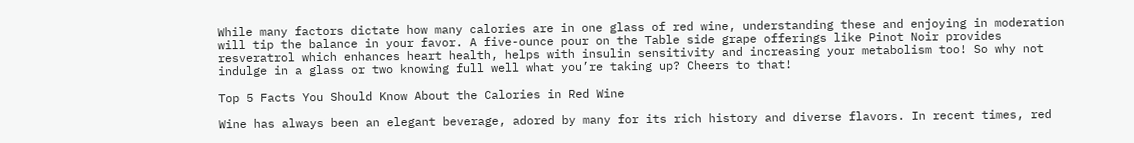While many factors dictate how many calories are in one glass of red wine, understanding these and enjoying in moderation will tip the balance in your favor. A five-ounce pour on the Table side grape offerings like Pinot Noir provides resveratrol which enhances heart health, helps with insulin sensitivity and increasing your metabolism too! So why not indulge in a glass or two knowing full well what you’re taking up? Cheers to that!

Top 5 Facts You Should Know About the Calories in Red Wine

Wine has always been an elegant beverage, adored by many for its rich history and diverse flavors. In recent times, red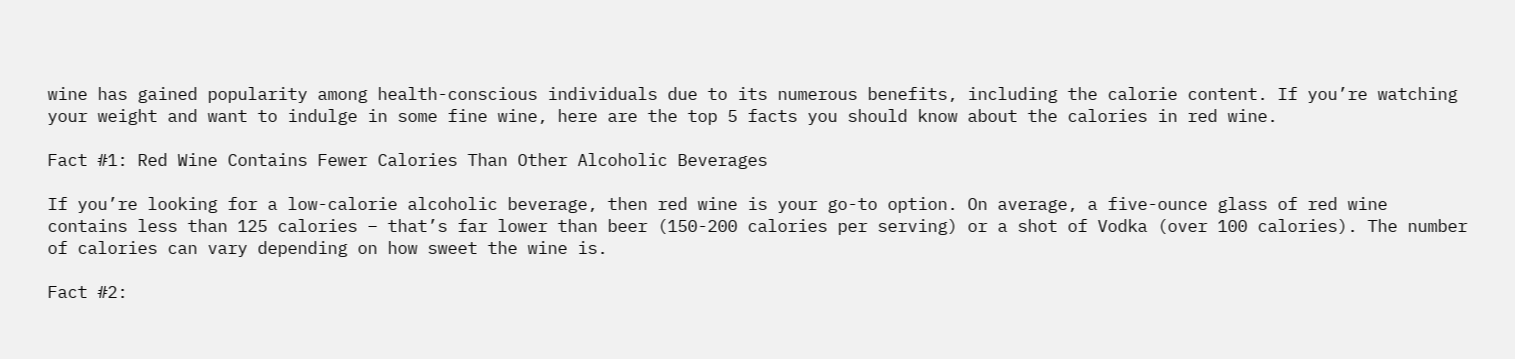wine has gained popularity among health-conscious individuals due to its numerous benefits, including the calorie content. If you’re watching your weight and want to indulge in some fine wine, here are the top 5 facts you should know about the calories in red wine.

Fact #1: Red Wine Contains Fewer Calories Than Other Alcoholic Beverages

If you’re looking for a low-calorie alcoholic beverage, then red wine is your go-to option. On average, a five-ounce glass of red wine contains less than 125 calories – that’s far lower than beer (150-200 calories per serving) or a shot of Vodka (over 100 calories). The number of calories can vary depending on how sweet the wine is.

Fact #2: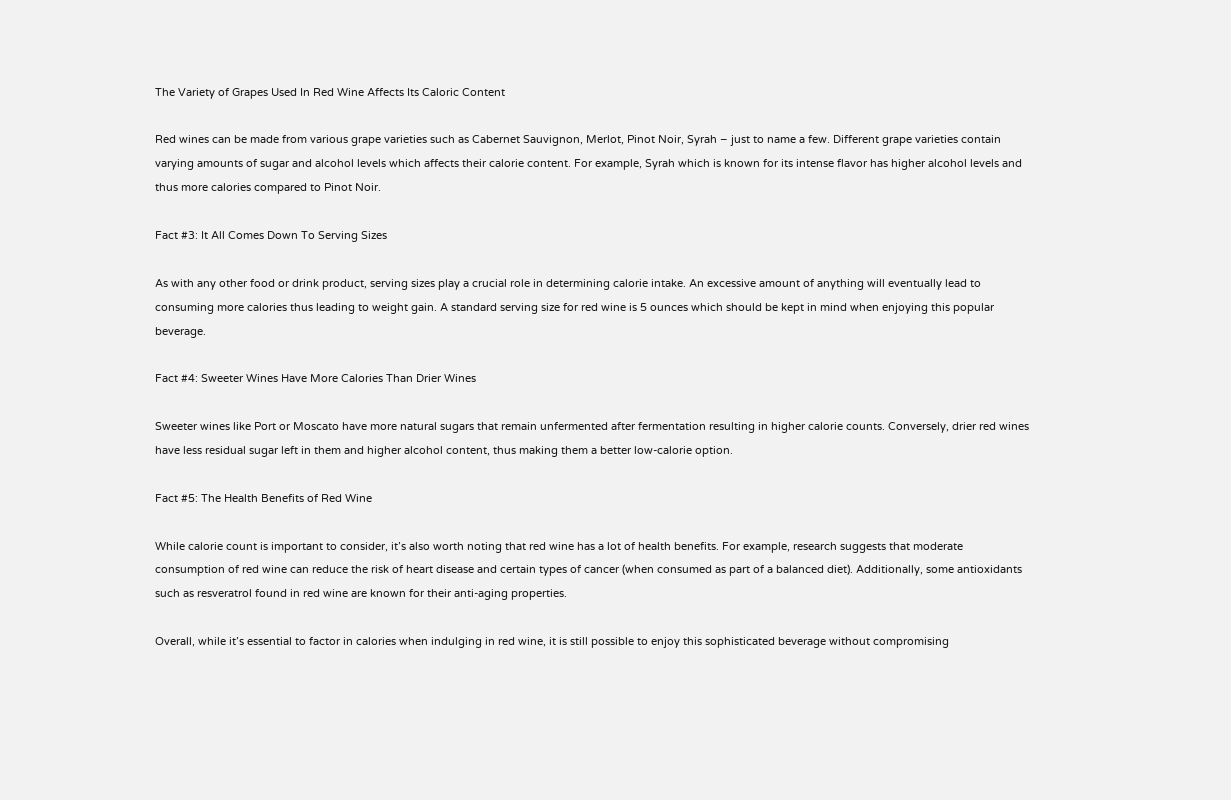The Variety of Grapes Used In Red Wine Affects Its Caloric Content

Red wines can be made from various grape varieties such as Cabernet Sauvignon, Merlot, Pinot Noir, Syrah – just to name a few. Different grape varieties contain varying amounts of sugar and alcohol levels which affects their calorie content. For example, Syrah which is known for its intense flavor has higher alcohol levels and thus more calories compared to Pinot Noir.

Fact #3: It All Comes Down To Serving Sizes

As with any other food or drink product, serving sizes play a crucial role in determining calorie intake. An excessive amount of anything will eventually lead to consuming more calories thus leading to weight gain. A standard serving size for red wine is 5 ounces which should be kept in mind when enjoying this popular beverage.

Fact #4: Sweeter Wines Have More Calories Than Drier Wines

Sweeter wines like Port or Moscato have more natural sugars that remain unfermented after fermentation resulting in higher calorie counts. Conversely, drier red wines have less residual sugar left in them and higher alcohol content, thus making them a better low-calorie option.

Fact #5: The Health Benefits of Red Wine

While calorie count is important to consider, it’s also worth noting that red wine has a lot of health benefits. For example, research suggests that moderate consumption of red wine can reduce the risk of heart disease and certain types of cancer (when consumed as part of a balanced diet). Additionally, some antioxidants such as resveratrol found in red wine are known for their anti-aging properties.

Overall, while it’s essential to factor in calories when indulging in red wine, it is still possible to enjoy this sophisticated beverage without compromising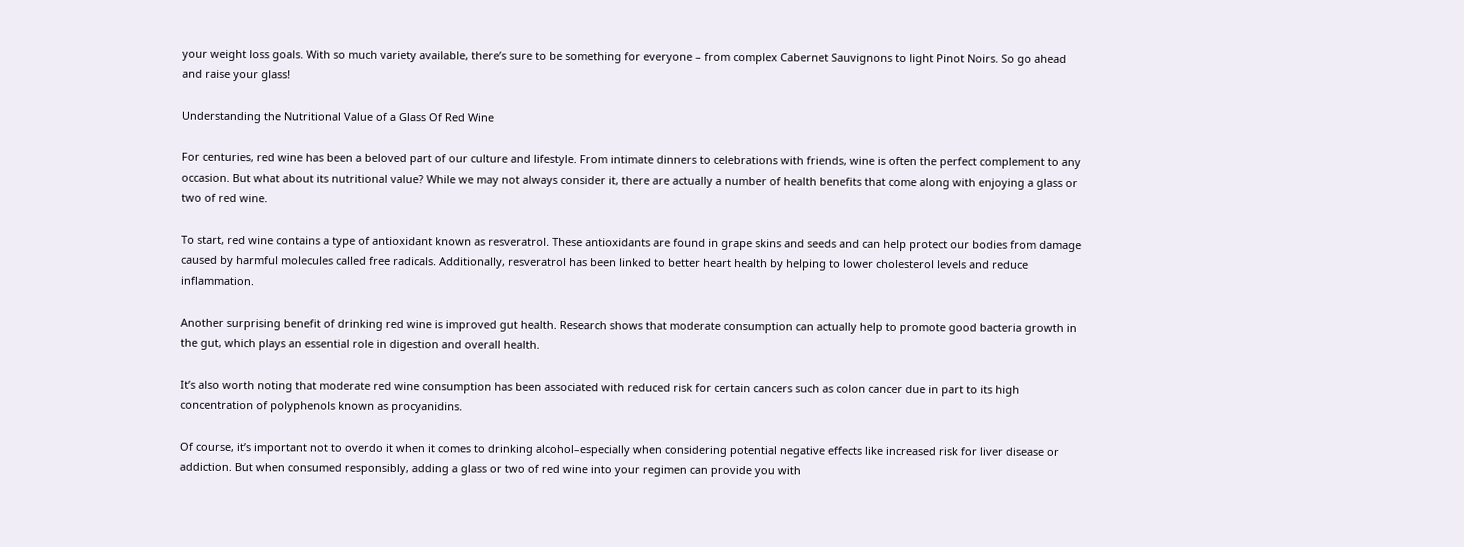your weight loss goals. With so much variety available, there’s sure to be something for everyone – from complex Cabernet Sauvignons to light Pinot Noirs. So go ahead and raise your glass!

Understanding the Nutritional Value of a Glass Of Red Wine

For centuries, red wine has been a beloved part of our culture and lifestyle. From intimate dinners to celebrations with friends, wine is often the perfect complement to any occasion. But what about its nutritional value? While we may not always consider it, there are actually a number of health benefits that come along with enjoying a glass or two of red wine.

To start, red wine contains a type of antioxidant known as resveratrol. These antioxidants are found in grape skins and seeds and can help protect our bodies from damage caused by harmful molecules called free radicals. Additionally, resveratrol has been linked to better heart health by helping to lower cholesterol levels and reduce inflammation.

Another surprising benefit of drinking red wine is improved gut health. Research shows that moderate consumption can actually help to promote good bacteria growth in the gut, which plays an essential role in digestion and overall health.

It’s also worth noting that moderate red wine consumption has been associated with reduced risk for certain cancers such as colon cancer due in part to its high concentration of polyphenols known as procyanidins.

Of course, it’s important not to overdo it when it comes to drinking alcohol–especially when considering potential negative effects like increased risk for liver disease or addiction. But when consumed responsibly, adding a glass or two of red wine into your regimen can provide you with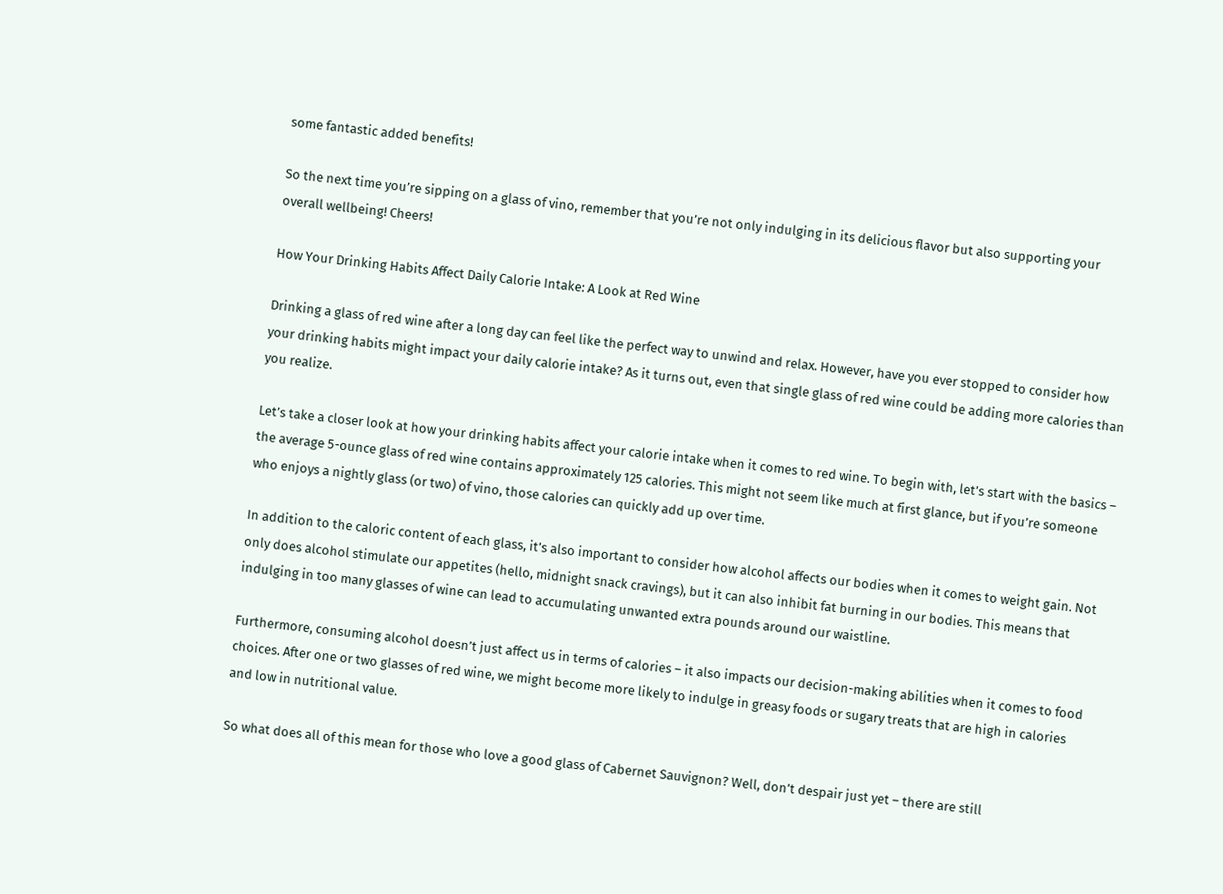some fantastic added benefits!

So the next time you’re sipping on a glass of vino, remember that you’re not only indulging in its delicious flavor but also supporting your overall wellbeing! Cheers!

How Your Drinking Habits Affect Daily Calorie Intake: A Look at Red Wine

Drinking a glass of red wine after a long day can feel like the perfect way to unwind and relax. However, have you ever stopped to consider how your drinking habits might impact your daily calorie intake? As it turns out, even that single glass of red wine could be adding more calories than you realize.

Let’s take a closer look at how your drinking habits affect your calorie intake when it comes to red wine. To begin with, let’s start with the basics – the average 5-ounce glass of red wine contains approximately 125 calories. This might not seem like much at first glance, but if you’re someone who enjoys a nightly glass (or two) of vino, those calories can quickly add up over time.

In addition to the caloric content of each glass, it’s also important to consider how alcohol affects our bodies when it comes to weight gain. Not only does alcohol stimulate our appetites (hello, midnight snack cravings), but it can also inhibit fat burning in our bodies. This means that indulging in too many glasses of wine can lead to accumulating unwanted extra pounds around our waistline.

Furthermore, consuming alcohol doesn’t just affect us in terms of calories – it also impacts our decision-making abilities when it comes to food choices. After one or two glasses of red wine, we might become more likely to indulge in greasy foods or sugary treats that are high in calories and low in nutritional value.

So what does all of this mean for those who love a good glass of Cabernet Sauvignon? Well, don’t despair just yet – there are still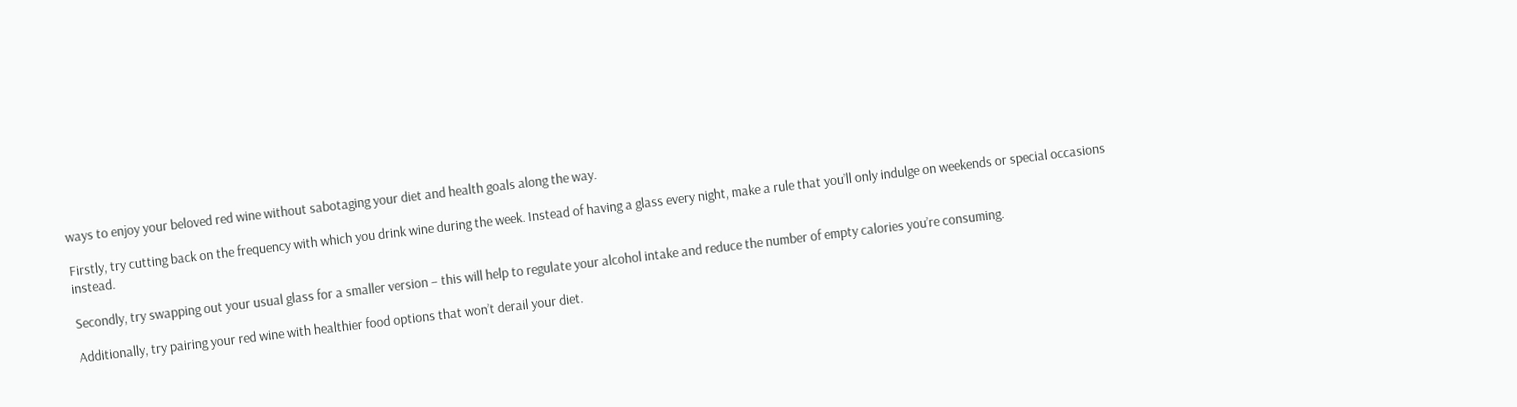ways to enjoy your beloved red wine without sabotaging your diet and health goals along the way.

Firstly, try cutting back on the frequency with which you drink wine during the week. Instead of having a glass every night, make a rule that you’ll only indulge on weekends or special occasions instead.

Secondly, try swapping out your usual glass for a smaller version – this will help to regulate your alcohol intake and reduce the number of empty calories you’re consuming.

Additionally, try pairing your red wine with healthier food options that won’t derail your diet.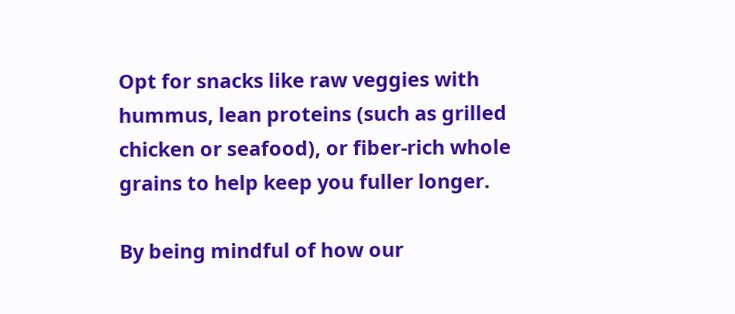Opt for snacks like raw veggies with hummus, lean proteins (such as grilled chicken or seafood), or fiber-rich whole grains to help keep you fuller longer.

By being mindful of how our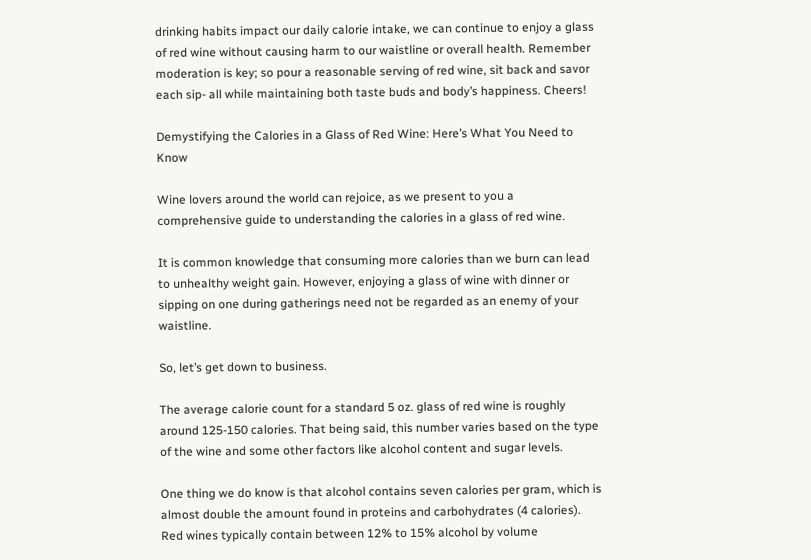drinking habits impact our daily calorie intake, we can continue to enjoy a glass of red wine without causing harm to our waistline or overall health. Remember moderation is key; so pour a reasonable serving of red wine, sit back and savor each sip- all while maintaining both taste buds and body’s happiness. Cheers!

Demystifying the Calories in a Glass of Red Wine: Here’s What You Need to Know

Wine lovers around the world can rejoice, as we present to you a comprehensive guide to understanding the calories in a glass of red wine.

It is common knowledge that consuming more calories than we burn can lead to unhealthy weight gain. However, enjoying a glass of wine with dinner or sipping on one during gatherings need not be regarded as an enemy of your waistline.

So, let’s get down to business.

The average calorie count for a standard 5 oz. glass of red wine is roughly around 125-150 calories. That being said, this number varies based on the type of the wine and some other factors like alcohol content and sugar levels.

One thing we do know is that alcohol contains seven calories per gram, which is almost double the amount found in proteins and carbohydrates (4 calories). Red wines typically contain between 12% to 15% alcohol by volume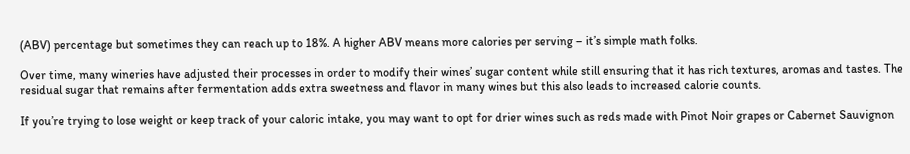(ABV) percentage but sometimes they can reach up to 18%. A higher ABV means more calories per serving – it’s simple math folks.

Over time, many wineries have adjusted their processes in order to modify their wines’ sugar content while still ensuring that it has rich textures, aromas and tastes. The residual sugar that remains after fermentation adds extra sweetness and flavor in many wines but this also leads to increased calorie counts.

If you’re trying to lose weight or keep track of your caloric intake, you may want to opt for drier wines such as reds made with Pinot Noir grapes or Cabernet Sauvignon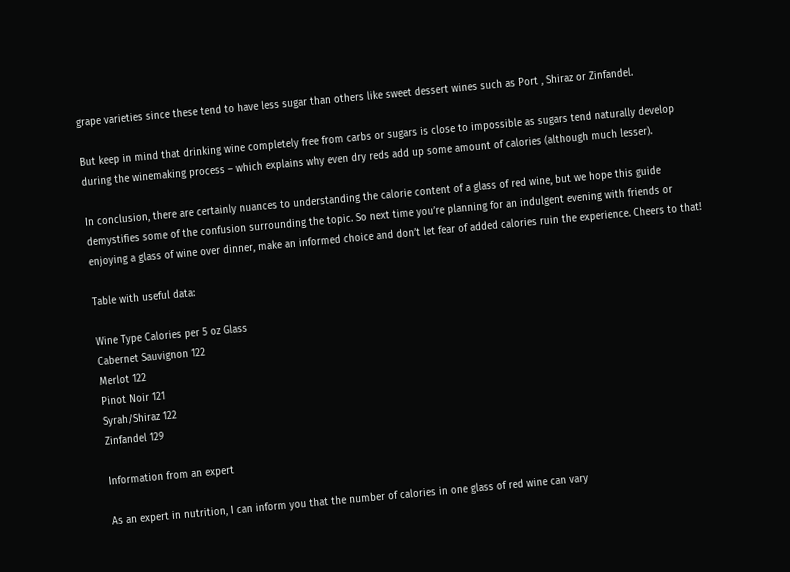grape varieties since these tend to have less sugar than others like sweet dessert wines such as Port , Shiraz or Zinfandel.

But keep in mind that drinking wine completely free from carbs or sugars is close to impossible as sugars tend naturally develop during the winemaking process – which explains why even dry reds add up some amount of calories (although much lesser).

In conclusion, there are certainly nuances to understanding the calorie content of a glass of red wine, but we hope this guide demystifies some of the confusion surrounding the topic. So next time you’re planning for an indulgent evening with friends or enjoying a glass of wine over dinner, make an informed choice and don’t let fear of added calories ruin the experience. Cheers to that!

Table with useful data:

Wine Type Calories per 5 oz Glass
Cabernet Sauvignon 122
Merlot 122
Pinot Noir 121
Syrah/Shiraz 122
Zinfandel 129

Information from an expert

As an expert in nutrition, I can inform you that the number of calories in one glass of red wine can vary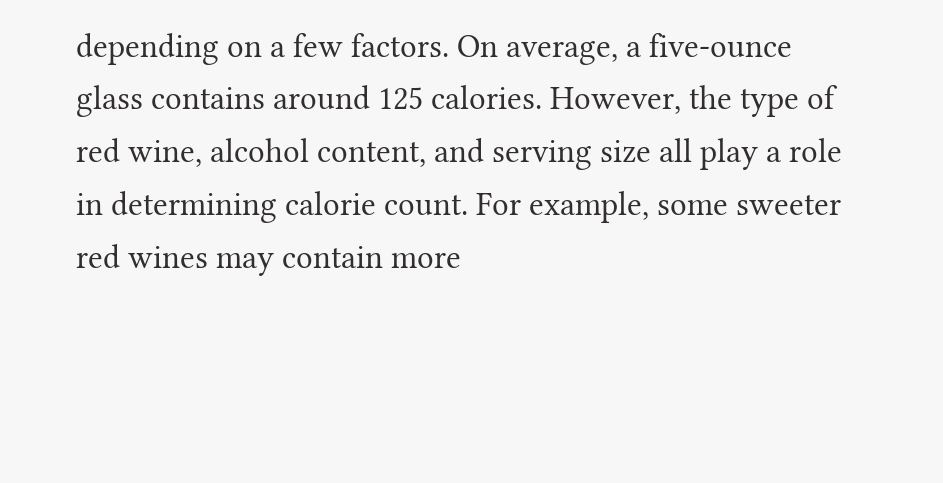depending on a few factors. On average, a five-ounce glass contains around 125 calories. However, the type of red wine, alcohol content, and serving size all play a role in determining calorie count. For example, some sweeter red wines may contain more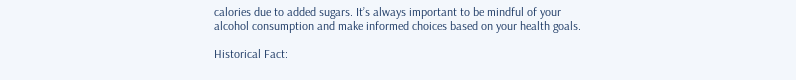calories due to added sugars. It’s always important to be mindful of your alcohol consumption and make informed choices based on your health goals.

Historical Fact: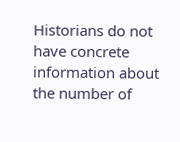Historians do not have concrete information about the number of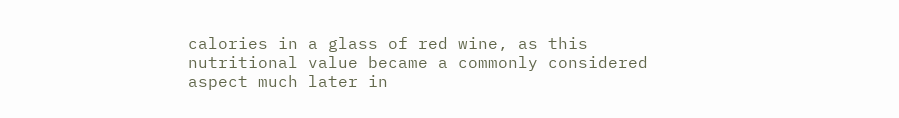calories in a glass of red wine, as this nutritional value became a commonly considered aspect much later in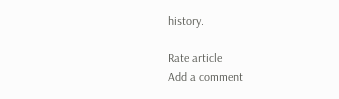history.

Rate article
Add a comment